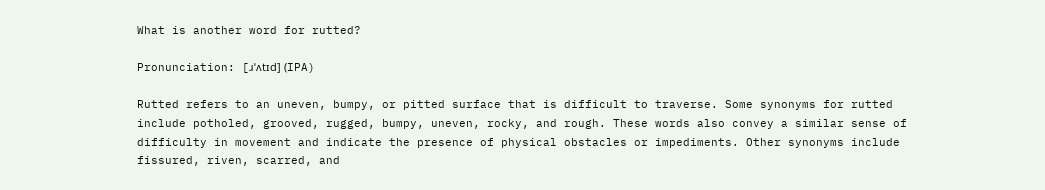What is another word for rutted?

Pronunciation: [ɹˈʌtɪd] (IPA)

Rutted refers to an uneven, bumpy, or pitted surface that is difficult to traverse. Some synonyms for rutted include potholed, grooved, rugged, bumpy, uneven, rocky, and rough. These words also convey a similar sense of difficulty in movement and indicate the presence of physical obstacles or impediments. Other synonyms include fissured, riven, scarred, and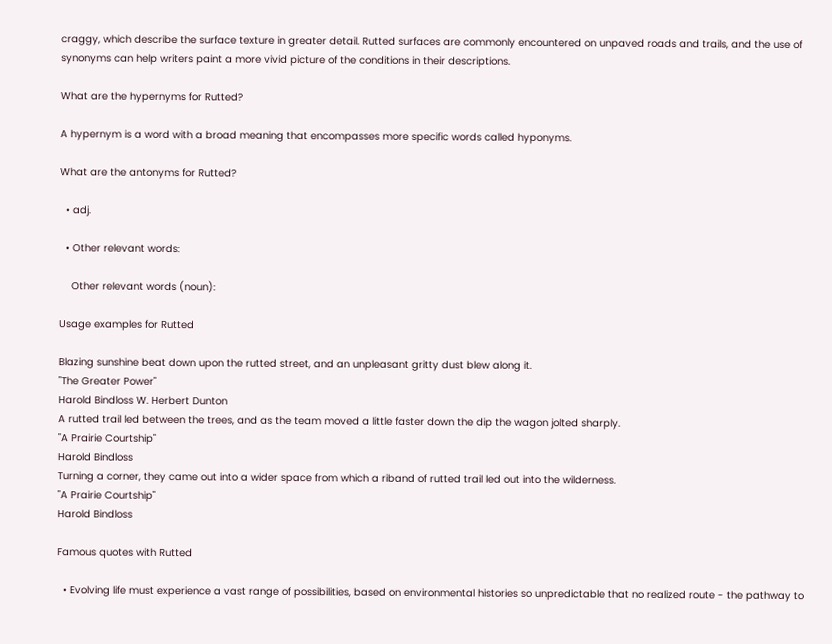craggy, which describe the surface texture in greater detail. Rutted surfaces are commonly encountered on unpaved roads and trails, and the use of synonyms can help writers paint a more vivid picture of the conditions in their descriptions.

What are the hypernyms for Rutted?

A hypernym is a word with a broad meaning that encompasses more specific words called hyponyms.

What are the antonyms for Rutted?

  • adj.

  • Other relevant words:

    Other relevant words (noun):

Usage examples for Rutted

Blazing sunshine beat down upon the rutted street, and an unpleasant gritty dust blew along it.
"The Greater Power"
Harold Bindloss W. Herbert Dunton
A rutted trail led between the trees, and as the team moved a little faster down the dip the wagon jolted sharply.
"A Prairie Courtship"
Harold Bindloss
Turning a corner, they came out into a wider space from which a riband of rutted trail led out into the wilderness.
"A Prairie Courtship"
Harold Bindloss

Famous quotes with Rutted

  • Evolving life must experience a vast range of possibilities, based on environmental histories so unpredictable that no realized route - the pathway to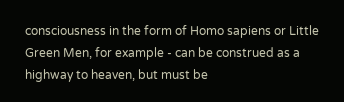consciousness in the form of Homo sapiens or Little Green Men, for example - can be construed as a highway to heaven, but must be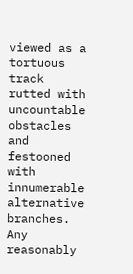viewed as a tortuous track rutted with uncountable obstacles and festooned with innumerable alternative branches. Any reasonably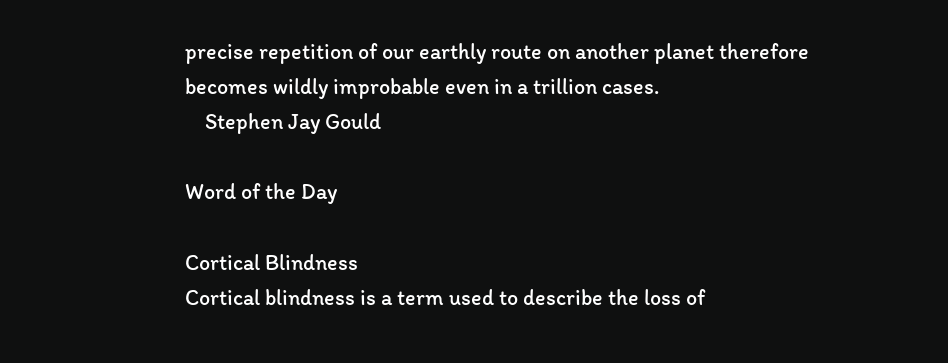precise repetition of our earthly route on another planet therefore becomes wildly improbable even in a trillion cases.
    Stephen Jay Gould

Word of the Day

Cortical Blindness
Cortical blindness is a term used to describe the loss of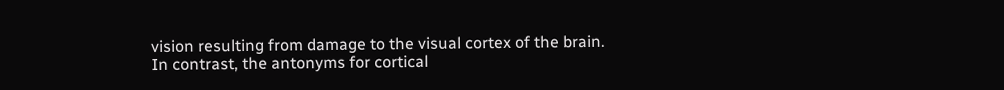vision resulting from damage to the visual cortex of the brain. In contrast, the antonyms for cortical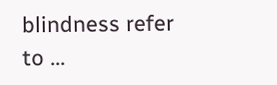blindness refer to ...